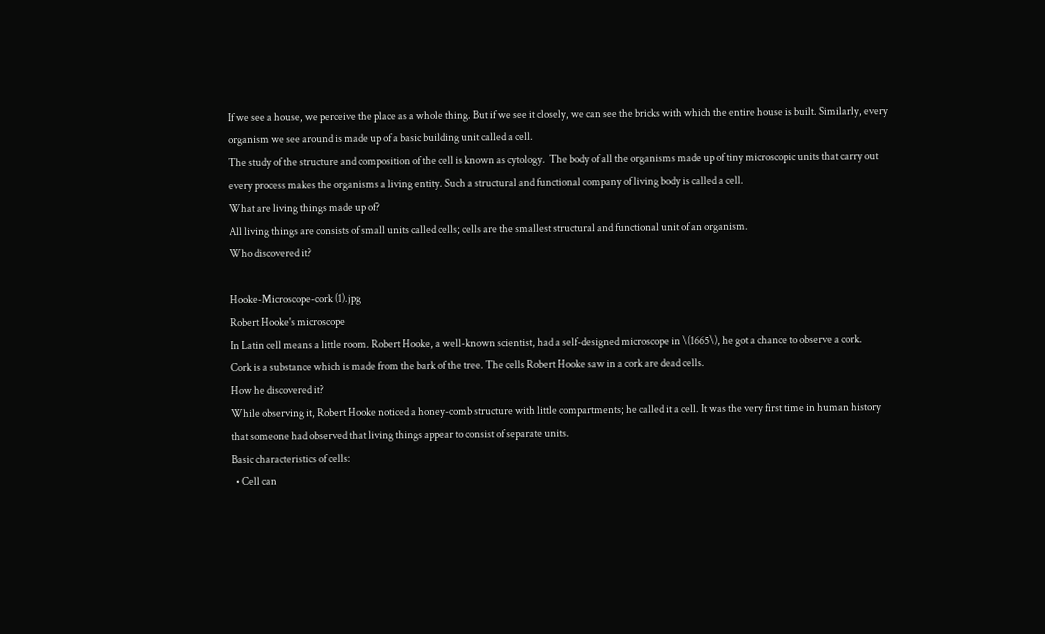If we see a house, we perceive the place as a whole thing. But if we see it closely, we can see the bricks with which the entire house is built. Similarly, every organism we see around is made up of a basic building unit called a cell.
The study of the structure and composition of the cell is known as cytology.  The body of all the organisms made up of tiny microscopic units that carry out every process makes the organisms a living entity. Such a structural and functional company of living body is called a cell.
What are living things made up of?
All living things are consists of small units called cells; cells are the smallest structural and functional unit of an organism.
Who discovered it?

Hooke-Microscope-cork (1).jpg
Robert Hooke's microscope
In Latin cell means a little room. Robert Hooke, a well-known scientist, had a self-designed microscope in \(1665\), he got a chance to observe a cork.
Cork is a substance which is made from the bark of the tree. The cells Robert Hooke saw in a cork are dead cells.
How he discovered it?
While observing it, Robert Hooke noticed a honey-comb structure with little compartments; he called it a cell. It was the very first time in human history that someone had observed that living things appear to consist of separate units.
Basic characteristics of cells:
  • Cell can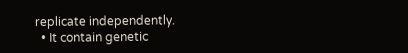replicate independently.
  • It contain genetic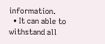information.
  • It can able to withstand all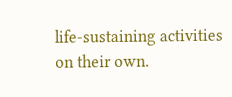life-sustaining activities on their own.